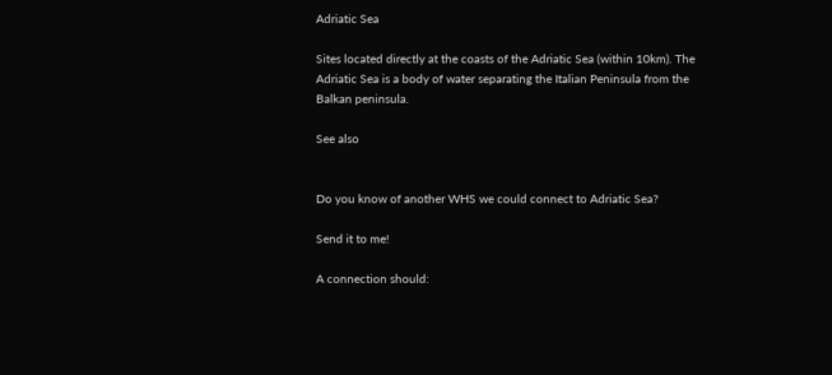Adriatic Sea

Sites located directly at the coasts of the Adriatic Sea (within 10km). The Adriatic Sea is a body of water separating the Italian Peninsula from the Balkan peninsula.

See also


Do you know of another WHS we could connect to Adriatic Sea?

Send it to me!

A connection should: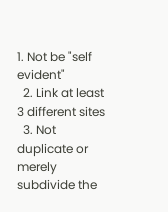1. Not be "self evident"
  2. Link at least 3 different sites
  3. Not duplicate or merely subdivide the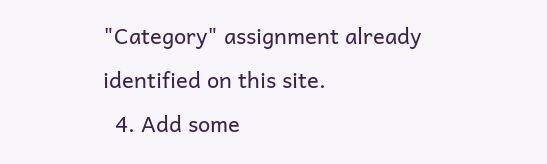"Category" assignment already identified on this site.
  4. Add some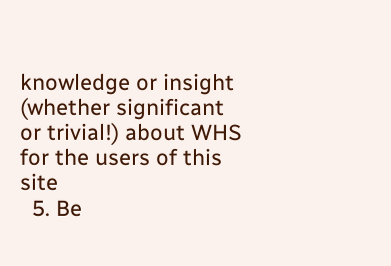knowledge or insight (whether significant or trivial!) about WHS for the users of this site
  5. Be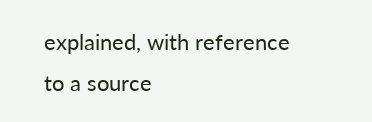explained, with reference to a source